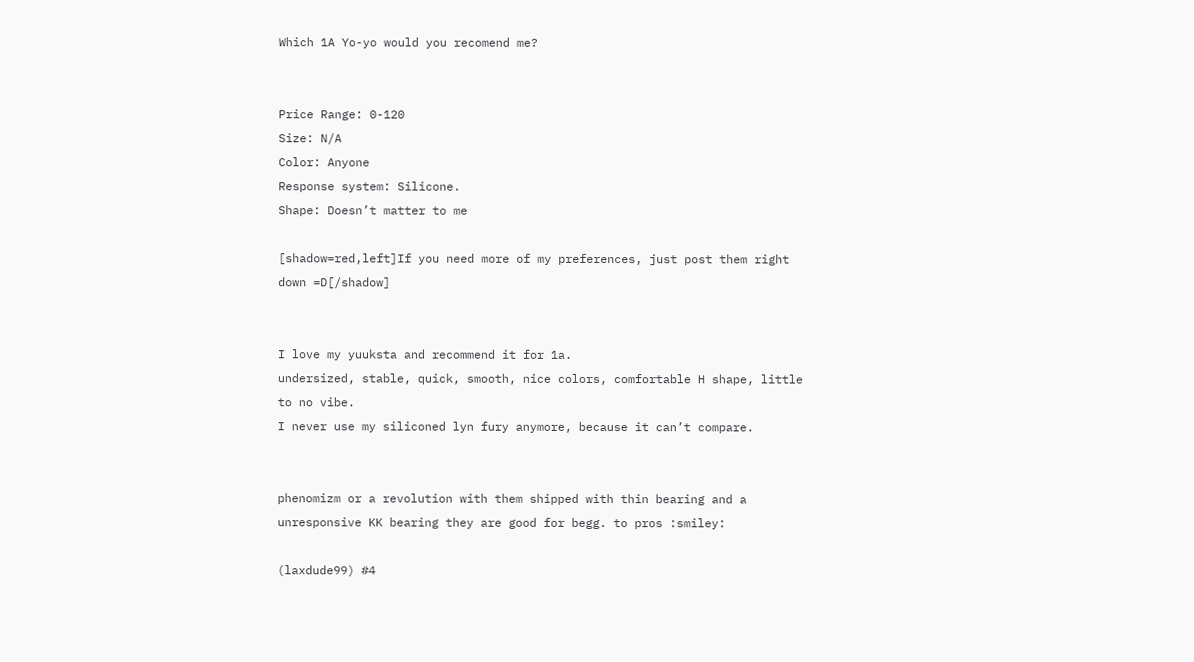Which 1A Yo-yo would you recomend me?


Price Range: 0-120
Size: N/A
Color: Anyone
Response system: Silicone.
Shape: Doesn’t matter to me

[shadow=red,left]If you need more of my preferences, just post them right down =D[/shadow]


I love my yuuksta and recommend it for 1a.
undersized, stable, quick, smooth, nice colors, comfortable H shape, little to no vibe.
I never use my siliconed lyn fury anymore, because it can’t compare.


phenomizm or a revolution with them shipped with thin bearing and a unresponsive KK bearing they are good for begg. to pros :smiley:

(laxdude99) #4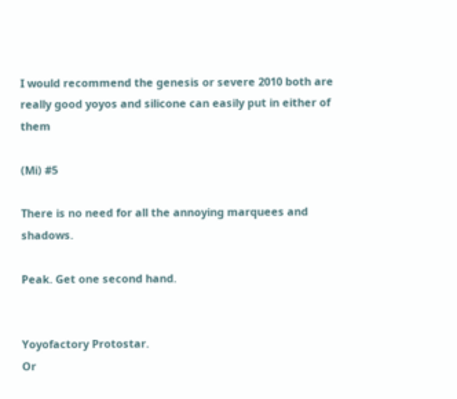I would recommend the genesis or severe 2010 both are really good yoyos and silicone can easily put in either of them

(Mi) #5

There is no need for all the annoying marquees and shadows.

Peak. Get one second hand.


Yoyofactory Protostar.
Or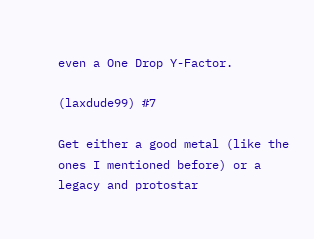even a One Drop Y-Factor.

(laxdude99) #7

Get either a good metal (like the ones I mentioned before) or a legacy and protostar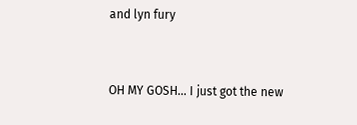and lyn fury


OH MY GOSH… I just got the new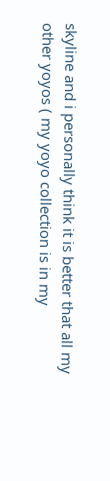skyline and i personally think it is better that all my other yoyos ( my yoyo collection is in my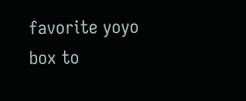favorite yoyo box to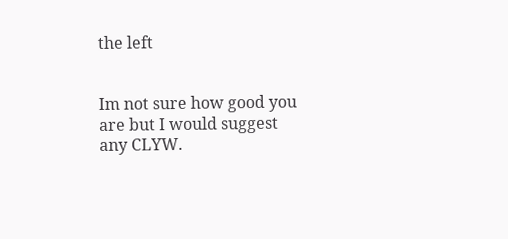the left


Im not sure how good you are but I would suggest any CLYW.